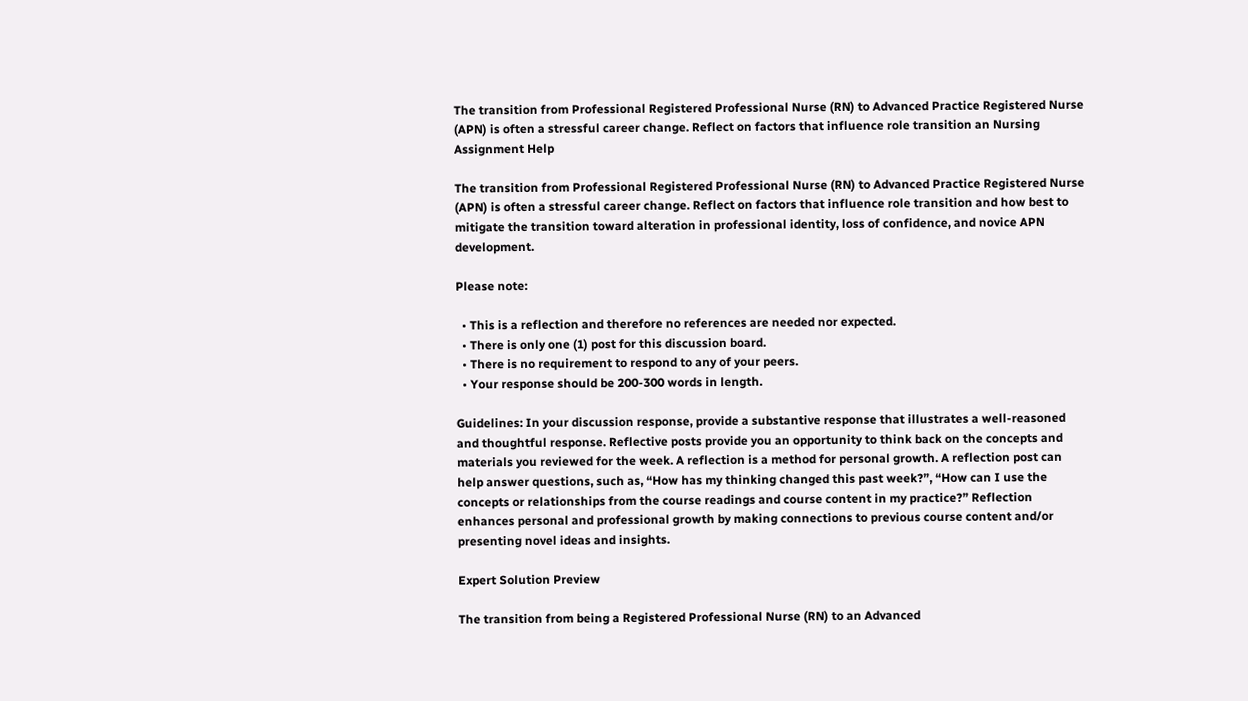The transition from Professional Registered Professional Nurse (RN) to Advanced Practice Registered Nurse (APN) is often a stressful career change. Reflect on factors that influence role transition an Nursing Assignment Help

The transition from Professional Registered Professional Nurse (RN) to Advanced Practice Registered Nurse (APN) is often a stressful career change. Reflect on factors that influence role transition and how best to mitigate the transition toward alteration in professional identity, loss of confidence, and novice APN development.

Please note:

  • This is a reflection and therefore no references are needed nor expected.
  • There is only one (1) post for this discussion board.
  • There is no requirement to respond to any of your peers.
  • Your response should be 200-300 words in length.

Guidelines: In your discussion response, provide a substantive response that illustrates a well-reasoned and thoughtful response. Reflective posts provide you an opportunity to think back on the concepts and materials you reviewed for the week. A reflection is a method for personal growth. A reflection post can help answer questions, such as, “How has my thinking changed this past week?”, “How can I use the concepts or relationships from the course readings and course content in my practice?” Reflection enhances personal and professional growth by making connections to previous course content and/or presenting novel ideas and insights.

Expert Solution Preview

The transition from being a Registered Professional Nurse (RN) to an Advanced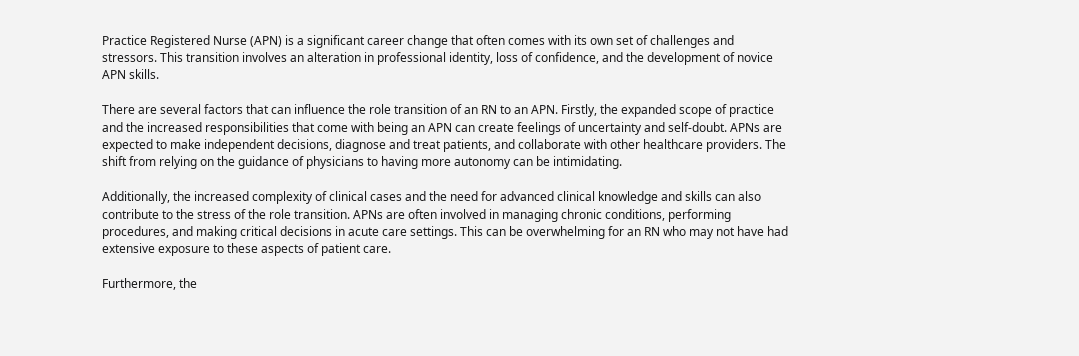Practice Registered Nurse (APN) is a significant career change that often comes with its own set of challenges and stressors. This transition involves an alteration in professional identity, loss of confidence, and the development of novice APN skills.

There are several factors that can influence the role transition of an RN to an APN. Firstly, the expanded scope of practice and the increased responsibilities that come with being an APN can create feelings of uncertainty and self-doubt. APNs are expected to make independent decisions, diagnose and treat patients, and collaborate with other healthcare providers. The shift from relying on the guidance of physicians to having more autonomy can be intimidating.

Additionally, the increased complexity of clinical cases and the need for advanced clinical knowledge and skills can also contribute to the stress of the role transition. APNs are often involved in managing chronic conditions, performing procedures, and making critical decisions in acute care settings. This can be overwhelming for an RN who may not have had extensive exposure to these aspects of patient care.

Furthermore, the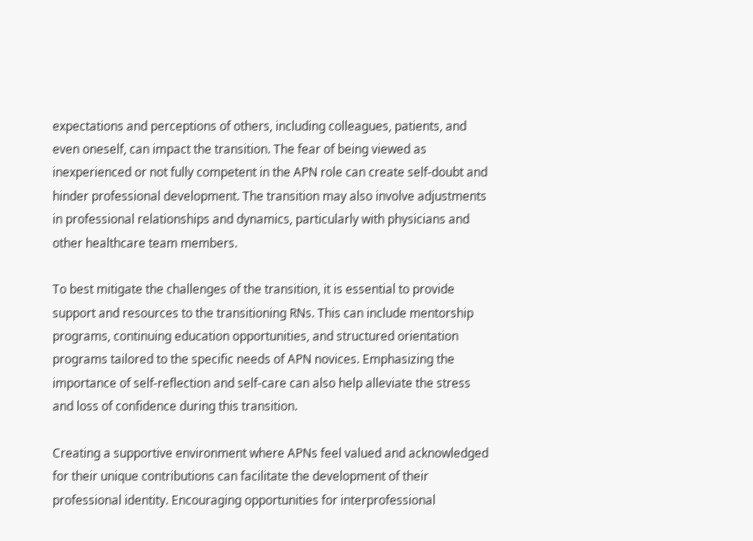expectations and perceptions of others, including colleagues, patients, and even oneself, can impact the transition. The fear of being viewed as inexperienced or not fully competent in the APN role can create self-doubt and hinder professional development. The transition may also involve adjustments in professional relationships and dynamics, particularly with physicians and other healthcare team members.

To best mitigate the challenges of the transition, it is essential to provide support and resources to the transitioning RNs. This can include mentorship programs, continuing education opportunities, and structured orientation programs tailored to the specific needs of APN novices. Emphasizing the importance of self-reflection and self-care can also help alleviate the stress and loss of confidence during this transition.

Creating a supportive environment where APNs feel valued and acknowledged for their unique contributions can facilitate the development of their professional identity. Encouraging opportunities for interprofessional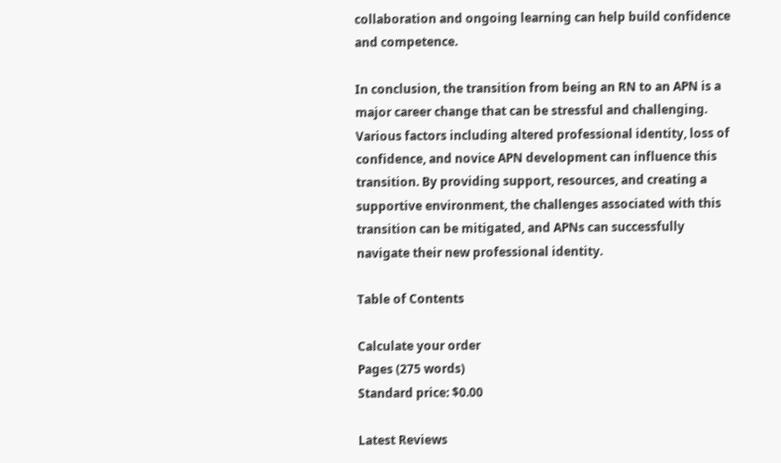collaboration and ongoing learning can help build confidence and competence.

In conclusion, the transition from being an RN to an APN is a major career change that can be stressful and challenging. Various factors including altered professional identity, loss of confidence, and novice APN development can influence this transition. By providing support, resources, and creating a supportive environment, the challenges associated with this transition can be mitigated, and APNs can successfully navigate their new professional identity.

Table of Contents

Calculate your order
Pages (275 words)
Standard price: $0.00

Latest Reviews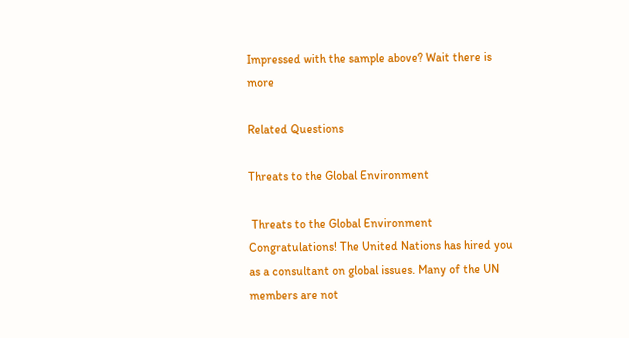Impressed with the sample above? Wait there is more

Related Questions

Threats to the Global Environment

 Threats to the Global Environment Congratulations! The United Nations has hired you as a consultant on global issues. Many of the UN members are not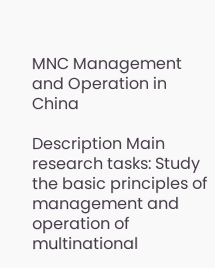MNC Management and Operation in China

Description Main research tasks: Study the basic principles of management and operation of multinational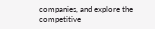companies, and explore the competitive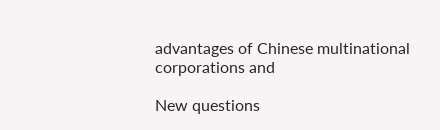advantages of Chinese multinational corporations and

New questions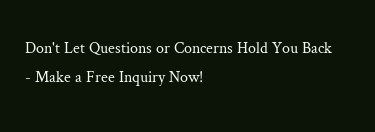Don't Let Questions or Concerns Hold You Back - Make a Free Inquiry Now!